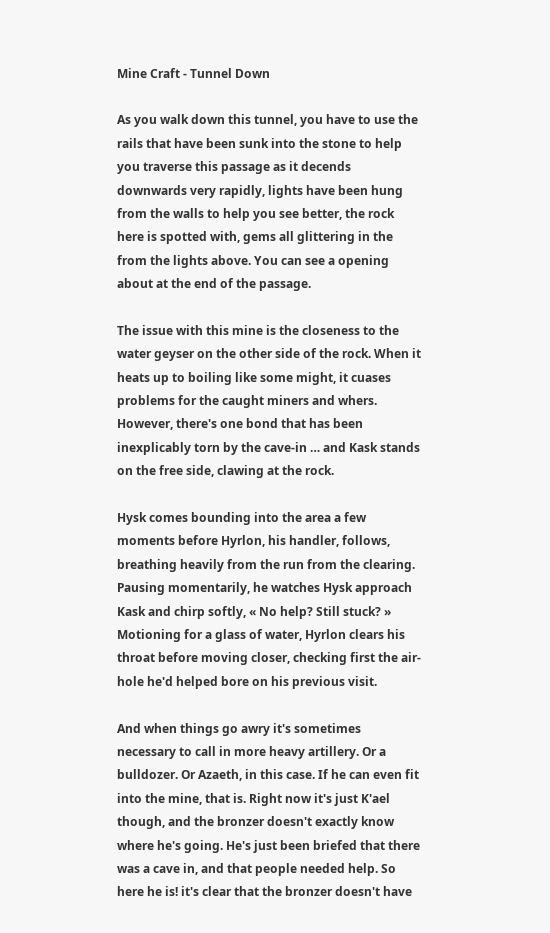Mine Craft - Tunnel Down

As you walk down this tunnel, you have to use the rails that have been sunk into the stone to help you traverse this passage as it decends downwards very rapidly, lights have been hung from the walls to help you see better, the rock here is spotted with, gems all glittering in the from the lights above. You can see a opening about at the end of the passage.

The issue with this mine is the closeness to the water geyser on the other side of the rock. When it heats up to boiling like some might, it cuases problems for the caught miners and whers. However, there's one bond that has been inexplicably torn by the cave-in … and Kask stands on the free side, clawing at the rock.

Hysk comes bounding into the area a few moments before Hyrlon, his handler, follows, breathing heavily from the run from the clearing. Pausing momentarily, he watches Hysk approach Kask and chirp softly, « No help? Still stuck? » Motioning for a glass of water, Hyrlon clears his throat before moving closer, checking first the air-hole he'd helped bore on his previous visit.

And when things go awry it's sometimes necessary to call in more heavy artillery. Or a bulldozer. Or Azaeth, in this case. If he can even fit into the mine, that is. Right now it's just K'ael though, and the bronzer doesn't exactly know where he's going. He's just been briefed that there was a cave in, and that people needed help. So here he is! it's clear that the bronzer doesn't have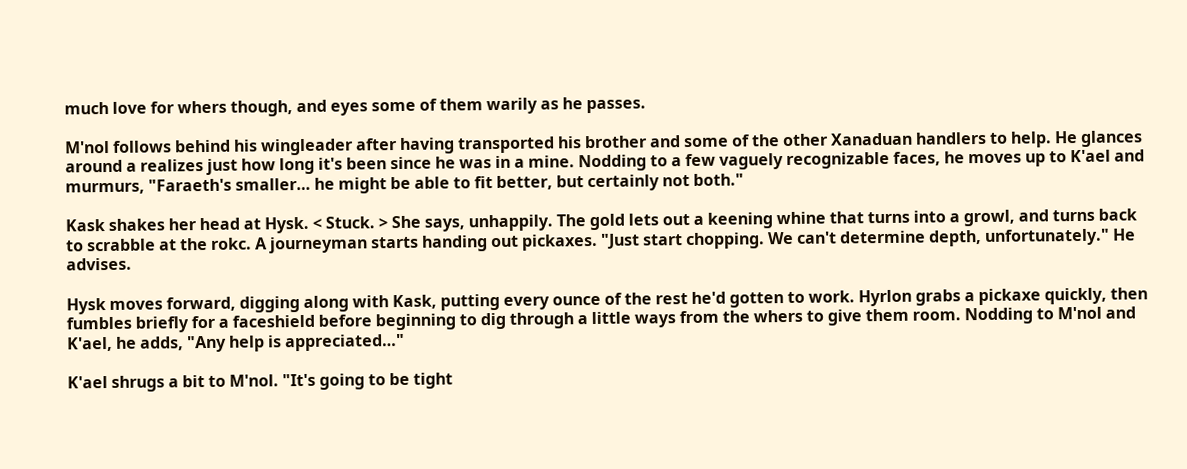much love for whers though, and eyes some of them warily as he passes.

M'nol follows behind his wingleader after having transported his brother and some of the other Xanaduan handlers to help. He glances around a realizes just how long it's been since he was in a mine. Nodding to a few vaguely recognizable faces, he moves up to K'ael and murmurs, "Faraeth's smaller… he might be able to fit better, but certainly not both."

Kask shakes her head at Hysk. < Stuck. > She says, unhappily. The gold lets out a keening whine that turns into a growl, and turns back to scrabble at the rokc. A journeyman starts handing out pickaxes. "Just start chopping. We can't determine depth, unfortunately." He advises.

Hysk moves forward, digging along with Kask, putting every ounce of the rest he'd gotten to work. Hyrlon grabs a pickaxe quickly, then fumbles briefly for a faceshield before beginning to dig through a little ways from the whers to give them room. Nodding to M'nol and K'ael, he adds, "Any help is appreciated…"

K'ael shrugs a bit to M'nol. "It's going to be tight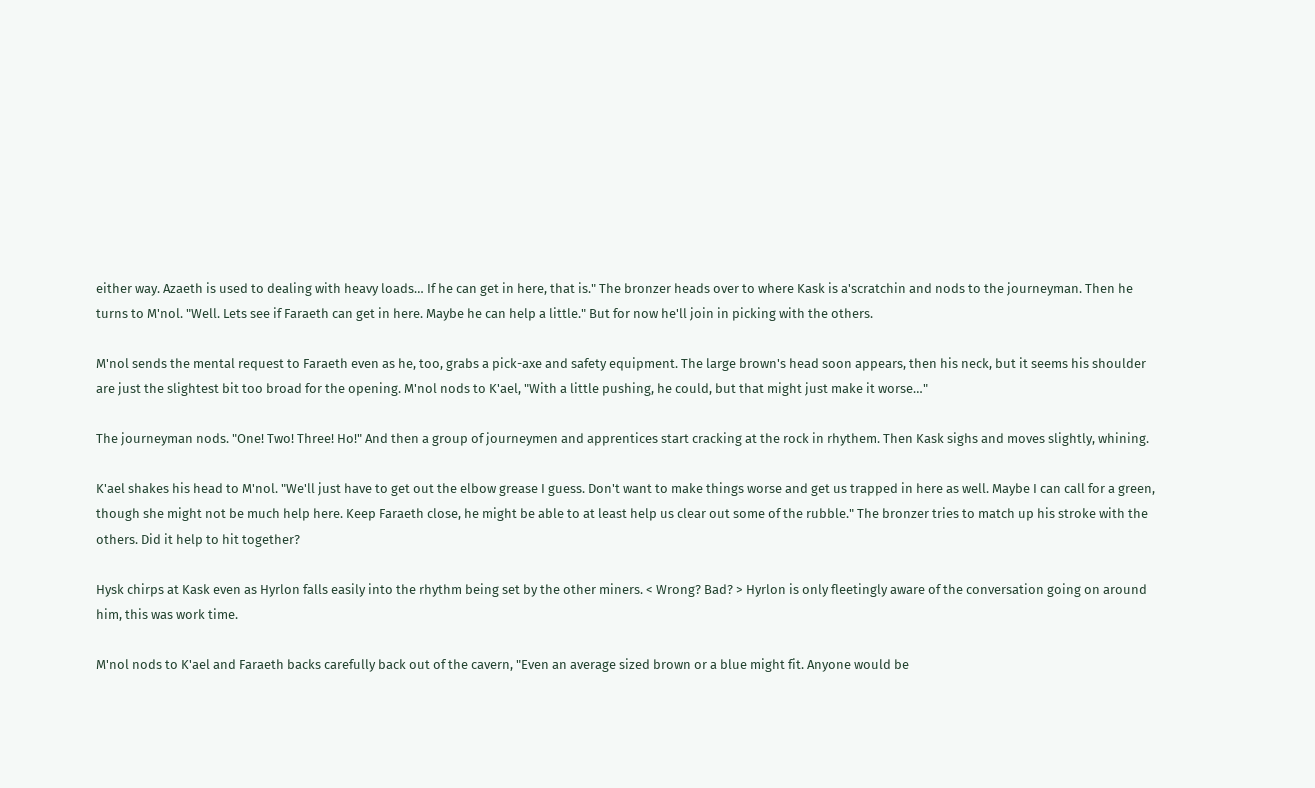either way. Azaeth is used to dealing with heavy loads… If he can get in here, that is." The bronzer heads over to where Kask is a'scratchin and nods to the journeyman. Then he turns to M'nol. "Well. Lets see if Faraeth can get in here. Maybe he can help a little." But for now he'll join in picking with the others.

M'nol sends the mental request to Faraeth even as he, too, grabs a pick-axe and safety equipment. The large brown's head soon appears, then his neck, but it seems his shoulder are just the slightest bit too broad for the opening. M'nol nods to K'ael, "With a little pushing, he could, but that might just make it worse…"

The journeyman nods. "One! Two! Three! Ho!" And then a group of journeymen and apprentices start cracking at the rock in rhythem. Then Kask sighs and moves slightly, whining.

K'ael shakes his head to M'nol. "We'll just have to get out the elbow grease I guess. Don't want to make things worse and get us trapped in here as well. Maybe I can call for a green, though she might not be much help here. Keep Faraeth close, he might be able to at least help us clear out some of the rubble." The bronzer tries to match up his stroke with the others. Did it help to hit together?

Hysk chirps at Kask even as Hyrlon falls easily into the rhythm being set by the other miners. < Wrong? Bad? > Hyrlon is only fleetingly aware of the conversation going on around him, this was work time.

M'nol nods to K'ael and Faraeth backs carefully back out of the cavern, "Even an average sized brown or a blue might fit. Anyone would be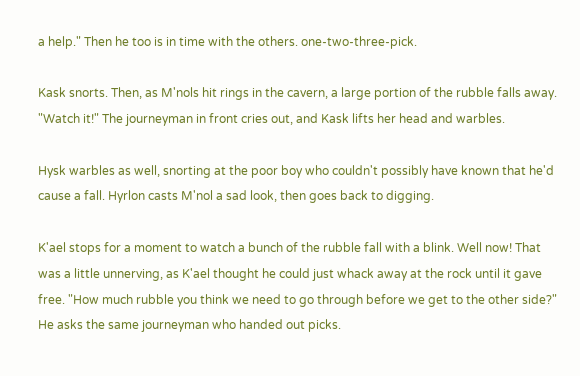a help." Then he too is in time with the others. one-two-three-pick.

Kask snorts. Then, as M'nols hit rings in the cavern, a large portion of the rubble falls away. "Watch it!" The journeyman in front cries out, and Kask lifts her head and warbles.

Hysk warbles as well, snorting at the poor boy who couldn't possibly have known that he'd cause a fall. Hyrlon casts M'nol a sad look, then goes back to digging.

K'ael stops for a moment to watch a bunch of the rubble fall with a blink. Well now! That was a little unnerving, as K'ael thought he could just whack away at the rock until it gave free. "How much rubble you think we need to go through before we get to the other side?" He asks the same journeyman who handed out picks.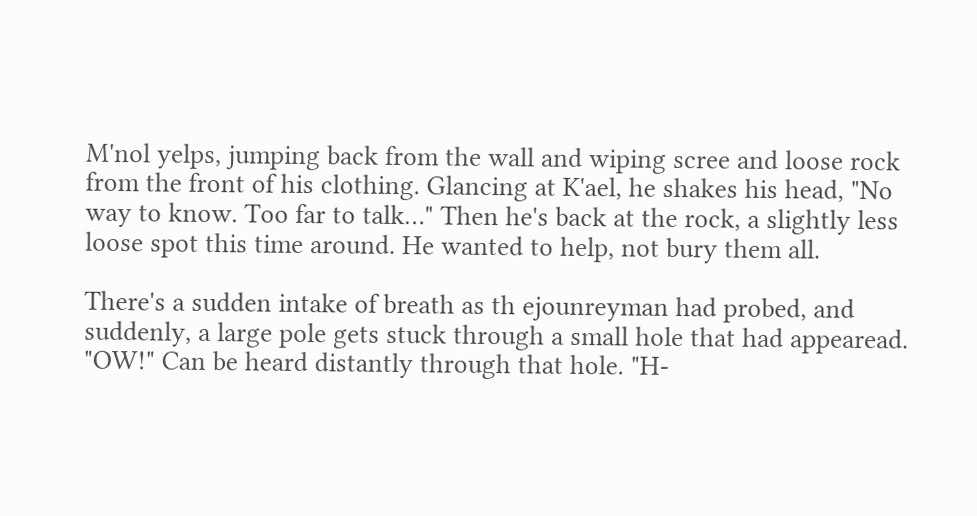M'nol yelps, jumping back from the wall and wiping scree and loose rock from the front of his clothing. Glancing at K'ael, he shakes his head, "No way to know. Too far to talk…" Then he's back at the rock, a slightly less loose spot this time around. He wanted to help, not bury them all.

There's a sudden intake of breath as th ejounreyman had probed, and suddenly, a large pole gets stuck through a small hole that had appearead. "OW!" Can be heard distantly through that hole. "H-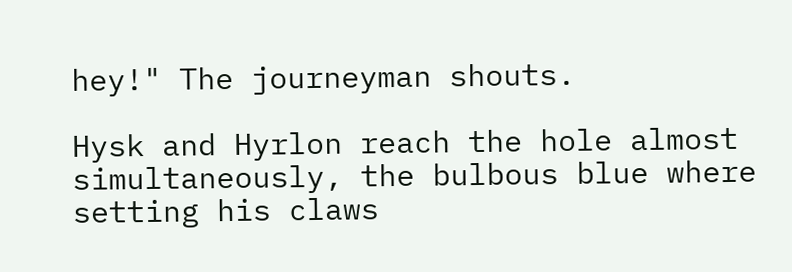hey!" The journeyman shouts.

Hysk and Hyrlon reach the hole almost simultaneously, the bulbous blue where setting his claws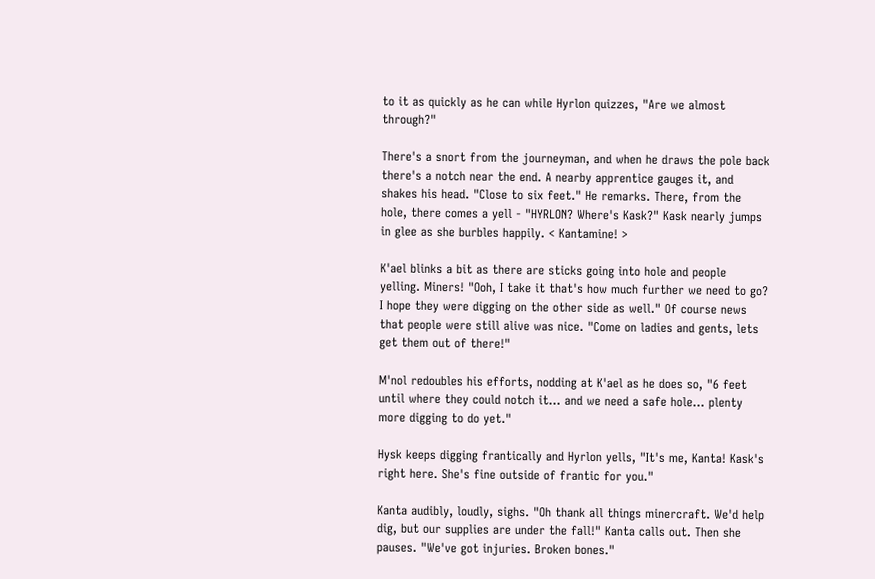to it as quickly as he can while Hyrlon quizzes, "Are we almost through?"

There's a snort from the journeyman, and when he draws the pole back there's a notch near the end. A nearby apprentice gauges it, and shakes his head. "Close to six feet." He remarks. There, from the hole, there comes a yell - "HYRLON? Where's Kask?" Kask nearly jumps in glee as she burbles happily. < Kantamine! >

K'ael blinks a bit as there are sticks going into hole and people yelling. Miners! "Ooh, I take it that's how much further we need to go? I hope they were digging on the other side as well." Of course news that people were still alive was nice. "Come on ladies and gents, lets get them out of there!"

M'nol redoubles his efforts, nodding at K'ael as he does so, "6 feet until where they could notch it… and we need a safe hole… plenty more digging to do yet."

Hysk keeps digging frantically and Hyrlon yells, "It's me, Kanta! Kask's right here. She's fine outside of frantic for you."

Kanta audibly, loudly, sighs. "Oh thank all things minercraft. We'd help dig, but our supplies are under the fall!" Kanta calls out. Then she pauses. "We've got injuries. Broken bones."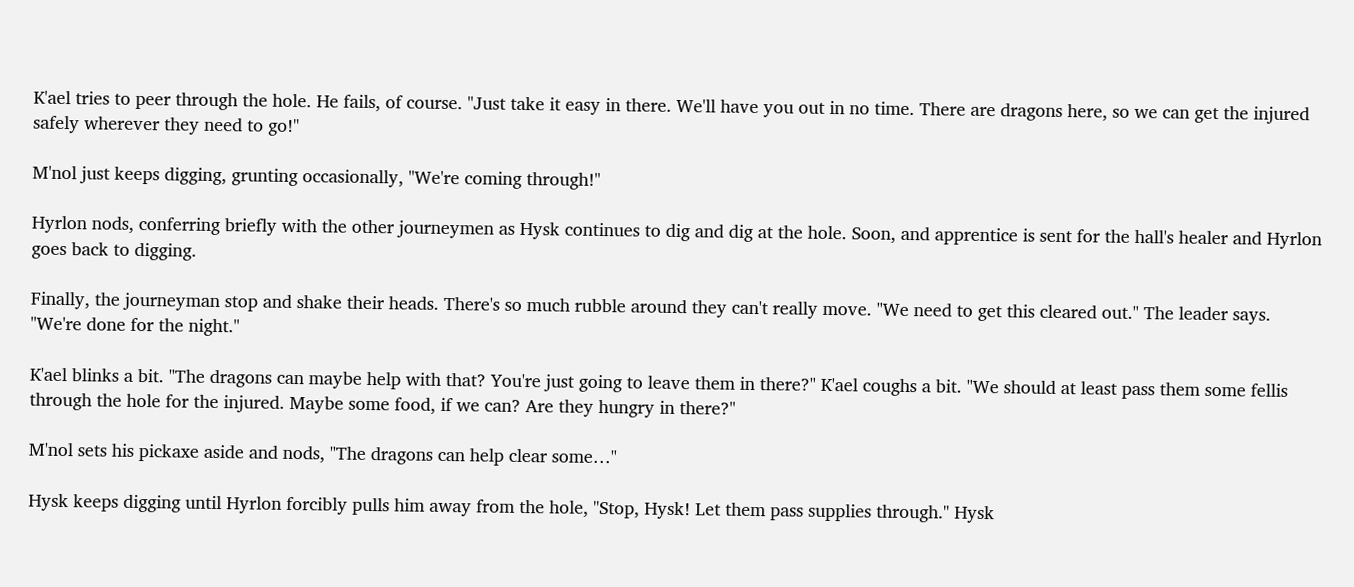K'ael tries to peer through the hole. He fails, of course. "Just take it easy in there. We'll have you out in no time. There are dragons here, so we can get the injured safely wherever they need to go!"

M'nol just keeps digging, grunting occasionally, "We're coming through!"

Hyrlon nods, conferring briefly with the other journeymen as Hysk continues to dig and dig at the hole. Soon, and apprentice is sent for the hall's healer and Hyrlon goes back to digging.

Finally, the journeyman stop and shake their heads. There's so much rubble around they can't really move. "We need to get this cleared out." The leader says. "We're done for the night."

K'ael blinks a bit. "The dragons can maybe help with that? You're just going to leave them in there?" K'ael coughs a bit. "We should at least pass them some fellis through the hole for the injured. Maybe some food, if we can? Are they hungry in there?"

M'nol sets his pickaxe aside and nods, "The dragons can help clear some…"

Hysk keeps digging until Hyrlon forcibly pulls him away from the hole, "Stop, Hysk! Let them pass supplies through." Hysk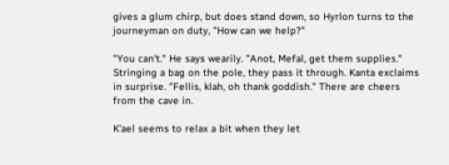gives a glum chirp, but does stand down, so Hyrlon turns to the journeyman on duty, "How can we help?"

"You can't." He says wearily. "Anot, Mefal, get them supplies." Stringing a bag on the pole, they pass it through. Kanta exclaims in surprise. "Fellis, klah, oh thank goddish." There are cheers from the cave in.

K'ael seems to relax a bit when they let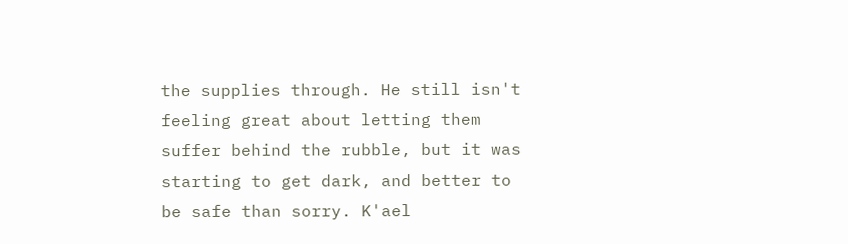the supplies through. He still isn't feeling great about letting them suffer behind the rubble, but it was starting to get dark, and better to be safe than sorry. K'ael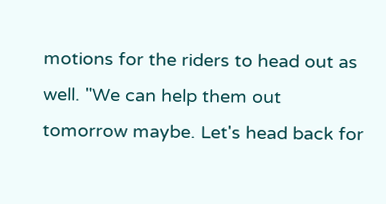motions for the riders to head out as well. "We can help them out tomorrow maybe. Let's head back for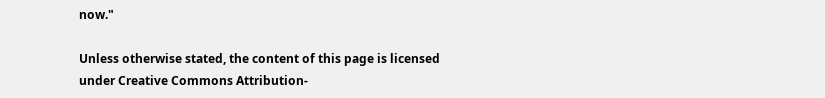now."

Unless otherwise stated, the content of this page is licensed under Creative Commons Attribution-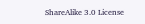ShareAlike 3.0 License